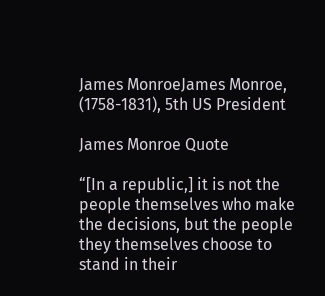James MonroeJames Monroe, (1758-1831), 5th US President

James Monroe Quote

“[In a republic,] it is not the people themselves who make the decisions, but the people they themselves choose to stand in their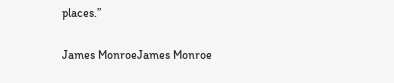places.”

James MonroeJames Monroe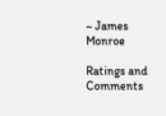~ James Monroe

Ratings and Comments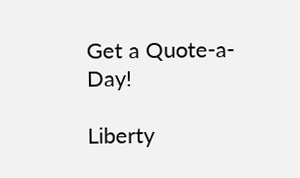Get a Quote-a-Day!

Liberty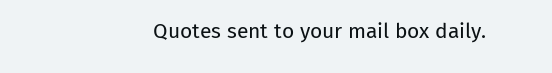Quotes sent to your mail box daily.